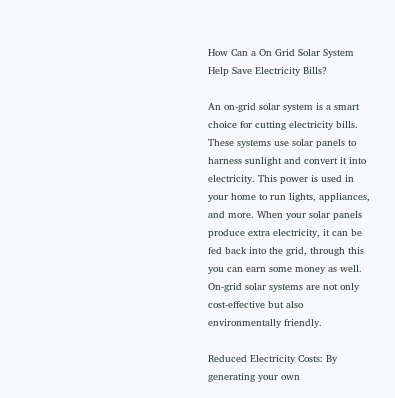How Can a On Grid Solar System Help Save Electricity Bills?

An on-grid solar system is a smart choice for cutting electricity bills. These systems use solar panels to harness sunlight and convert it into electricity. This power is used in your home to run lights, appliances, and more. When your solar panels produce extra electricity, it can be fed back into the grid, through this you can earn some money as well. On-grid solar systems are not only cost-effective but also environmentally friendly.

Reduced Electricity Costs: By generating your own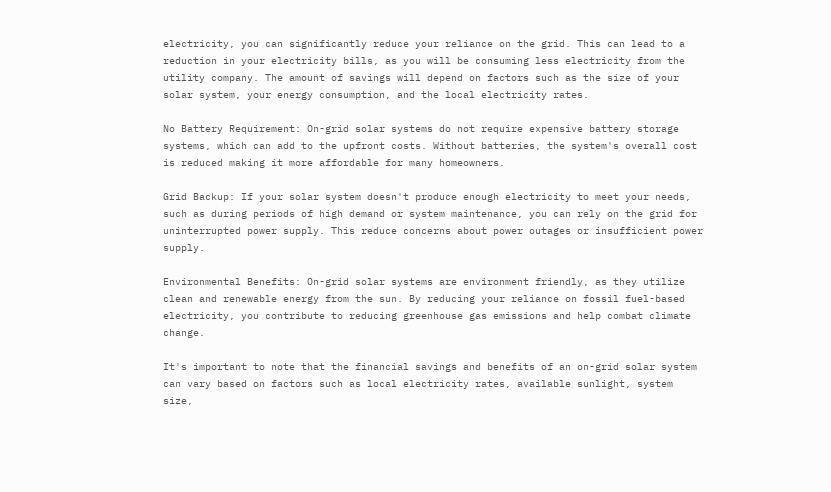electricity, you can significantly reduce your reliance on the grid. This can lead to a reduction in your electricity bills, as you will be consuming less electricity from the utility company. The amount of savings will depend on factors such as the size of your solar system, your energy consumption, and the local electricity rates.

No Battery Requirement: On-grid solar systems do not require expensive battery storage systems, which can add to the upfront costs. Without batteries, the system's overall cost is reduced making it more affordable for many homeowners.

Grid Backup: If your solar system doesn't produce enough electricity to meet your needs, such as during periods of high demand or system maintenance, you can rely on the grid for uninterrupted power supply. This reduce concerns about power outages or insufficient power supply.

Environmental Benefits: On-grid solar systems are environment friendly, as they utilize clean and renewable energy from the sun. By reducing your reliance on fossil fuel-based electricity, you contribute to reducing greenhouse gas emissions and help combat climate change.

It's important to note that the financial savings and benefits of an on-grid solar system can vary based on factors such as local electricity rates, available sunlight, system size,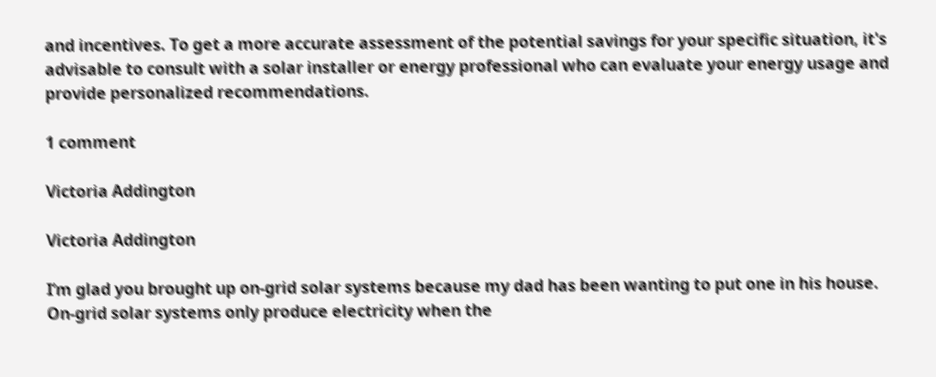and incentives. To get a more accurate assessment of the potential savings for your specific situation, it's advisable to consult with a solar installer or energy professional who can evaluate your energy usage and provide personalized recommendations.

1 comment

Victoria Addington

Victoria Addington

I’m glad you brought up on-grid solar systems because my dad has been wanting to put one in his house. On-grid solar systems only produce electricity when the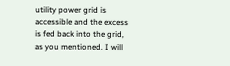utility power grid is accessible and the excess is fed back into the grid, as you mentioned. I will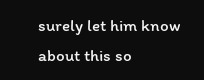surely let him know about this so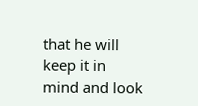that he will keep it in mind and look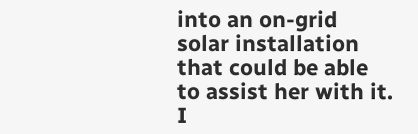into an on-grid solar installation that could be able to assist her with it. I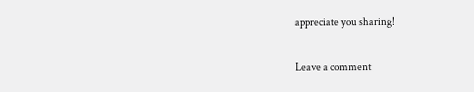appreciate you sharing!

Leave a comment